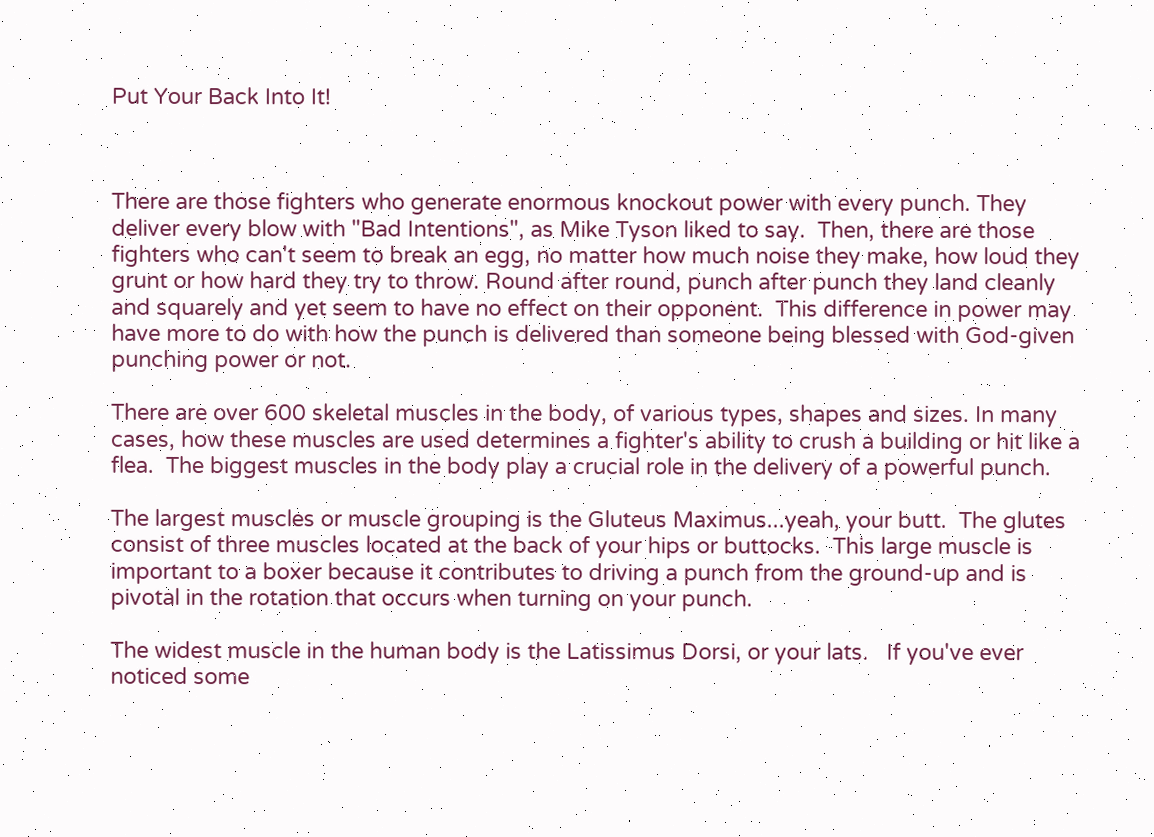Put Your Back Into It!



There are those fighters who generate enormous knockout power with every punch. They deliver every blow with "Bad Intentions", as Mike Tyson liked to say.  Then, there are those fighters who can't seem to break an egg, no matter how much noise they make, how loud they grunt or how hard they try to throw. Round after round, punch after punch they land cleanly and squarely and yet seem to have no effect on their opponent.  This difference in power may have more to do with how the punch is delivered than someone being blessed with God-given punching power or not.

There are over 600 skeletal muscles in the body, of various types, shapes and sizes. In many cases, how these muscles are used determines a fighter's ability to crush a building or hit like a flea.  The biggest muscles in the body play a crucial role in the delivery of a powerful punch.

The largest muscles or muscle grouping is the Gluteus Maximus...yeah, your butt.  The glutes consist of three muscles located at the back of your hips or buttocks.  This large muscle is important to a boxer because it contributes to driving a punch from the ground-up and is pivotal in the rotation that occurs when turning on your punch.

The widest muscle in the human body is the Latissimus Dorsi, or your lats.   If you've ever noticed some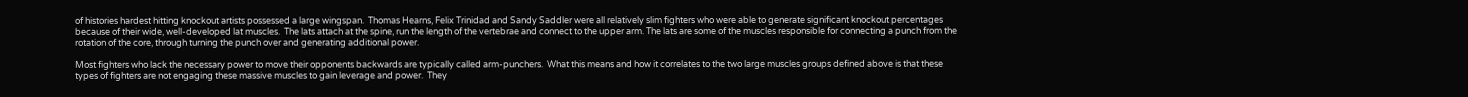of histories hardest hitting knockout artists possessed a large wingspan.  Thomas Hearns, Felix Trinidad and Sandy Saddler were all relatively slim fighters who were able to generate significant knockout percentages because of their wide, well-developed lat muscles.  The lats attach at the spine, run the length of the vertebrae and connect to the upper arm. The lats are some of the muscles responsible for connecting a punch from the rotation of the core, through turning the punch over and generating additional power.

Most fighters who lack the necessary power to move their opponents backwards are typically called arm-punchers.  What this means and how it correlates to the two large muscles groups defined above is that these types of fighters are not engaging these massive muscles to gain leverage and power.  They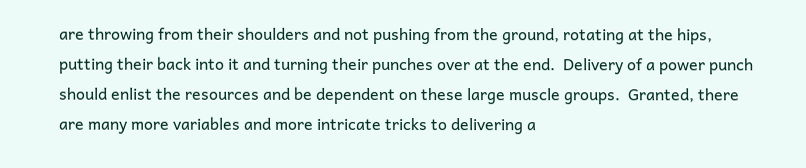are throwing from their shoulders and not pushing from the ground, rotating at the hips, putting their back into it and turning their punches over at the end.  Delivery of a power punch should enlist the resources and be dependent on these large muscle groups.  Granted, there are many more variables and more intricate tricks to delivering a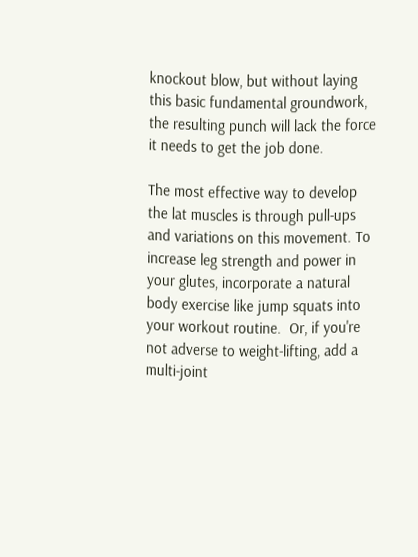knockout blow, but without laying this basic fundamental groundwork, the resulting punch will lack the force it needs to get the job done.

The most effective way to develop the lat muscles is through pull-ups and variations on this movement. To increase leg strength and power in your glutes, incorporate a natural body exercise like jump squats into your workout routine.  Or, if you're not adverse to weight-lifting, add a multi-joint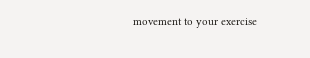movement to your exercise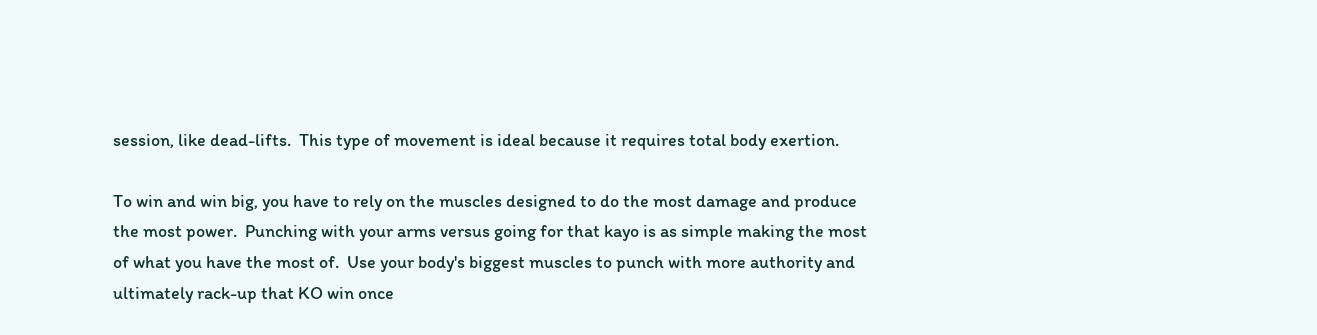session, like dead-lifts.  This type of movement is ideal because it requires total body exertion.

To win and win big, you have to rely on the muscles designed to do the most damage and produce the most power.  Punching with your arms versus going for that kayo is as simple making the most of what you have the most of.  Use your body's biggest muscles to punch with more authority and ultimately rack-up that KO win once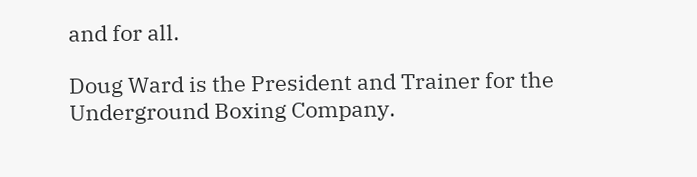and for all.

Doug Ward is the President and Trainer for the Underground Boxing Company.